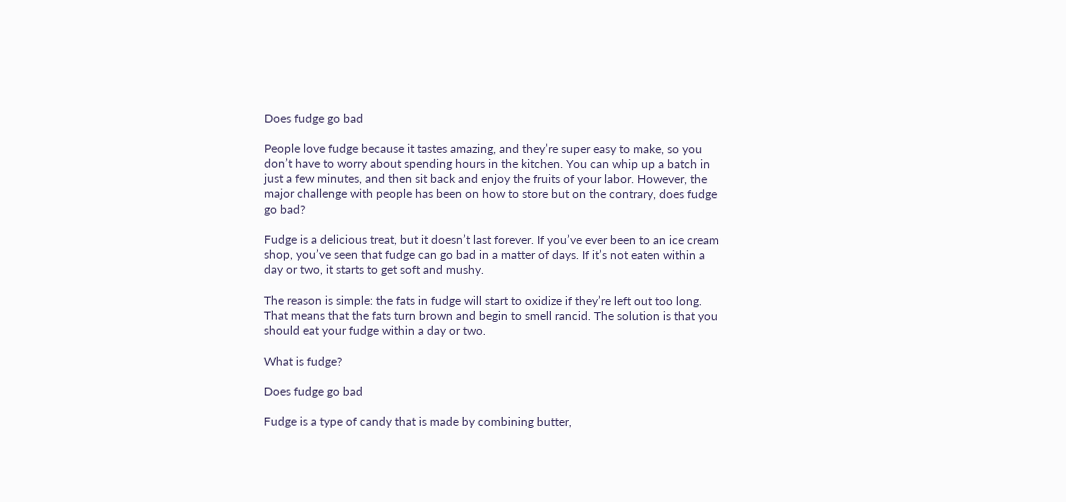Does fudge go bad

People love fudge because it tastes amazing, and they’re super easy to make, so you don’t have to worry about spending hours in the kitchen. You can whip up a batch in just a few minutes, and then sit back and enjoy the fruits of your labor. However, the major challenge with people has been on how to store but on the contrary, does fudge go bad?

Fudge is a delicious treat, but it doesn’t last forever. If you’ve ever been to an ice cream shop, you’ve seen that fudge can go bad in a matter of days. If it’s not eaten within a day or two, it starts to get soft and mushy.

The reason is simple: the fats in fudge will start to oxidize if they’re left out too long. That means that the fats turn brown and begin to smell rancid. The solution is that you should eat your fudge within a day or two.

What is fudge?

Does fudge go bad

Fudge is a type of candy that is made by combining butter,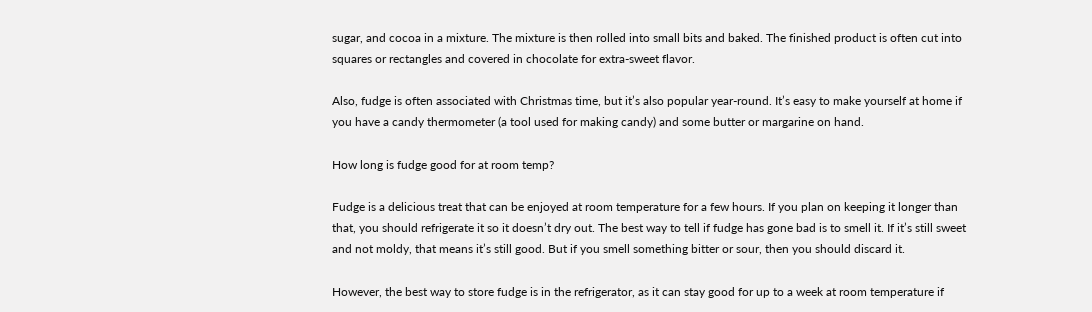sugar, and cocoa in a mixture. The mixture is then rolled into small bits and baked. The finished product is often cut into squares or rectangles and covered in chocolate for extra-sweet flavor.

Also, fudge is often associated with Christmas time, but it’s also popular year-round. It’s easy to make yourself at home if you have a candy thermometer (a tool used for making candy) and some butter or margarine on hand.

How long is fudge good for at room temp?

Fudge is a delicious treat that can be enjoyed at room temperature for a few hours. If you plan on keeping it longer than that, you should refrigerate it so it doesn’t dry out. The best way to tell if fudge has gone bad is to smell it. If it’s still sweet and not moldy, that means it’s still good. But if you smell something bitter or sour, then you should discard it.

However, the best way to store fudge is in the refrigerator, as it can stay good for up to a week at room temperature if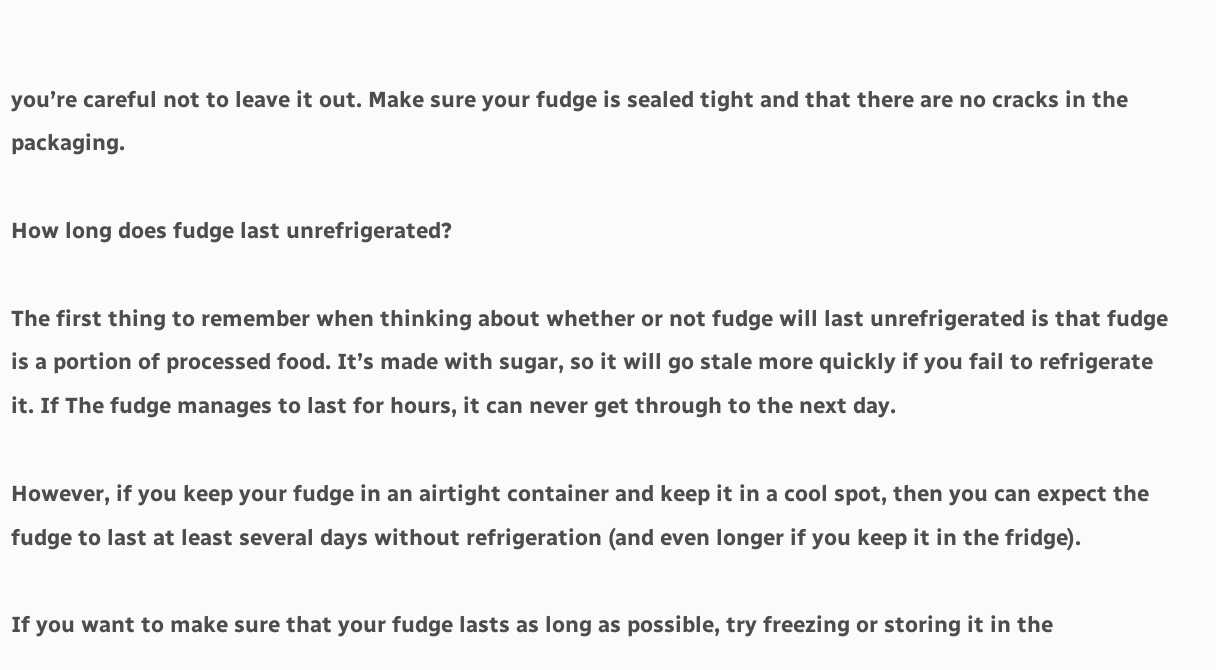you’re careful not to leave it out. Make sure your fudge is sealed tight and that there are no cracks in the packaging.

How long does fudge last unrefrigerated?

The first thing to remember when thinking about whether or not fudge will last unrefrigerated is that fudge is a portion of processed food. It’s made with sugar, so it will go stale more quickly if you fail to refrigerate it. If The fudge manages to last for hours, it can never get through to the next day.

However, if you keep your fudge in an airtight container and keep it in a cool spot, then you can expect the fudge to last at least several days without refrigeration (and even longer if you keep it in the fridge).

If you want to make sure that your fudge lasts as long as possible, try freezing or storing it in the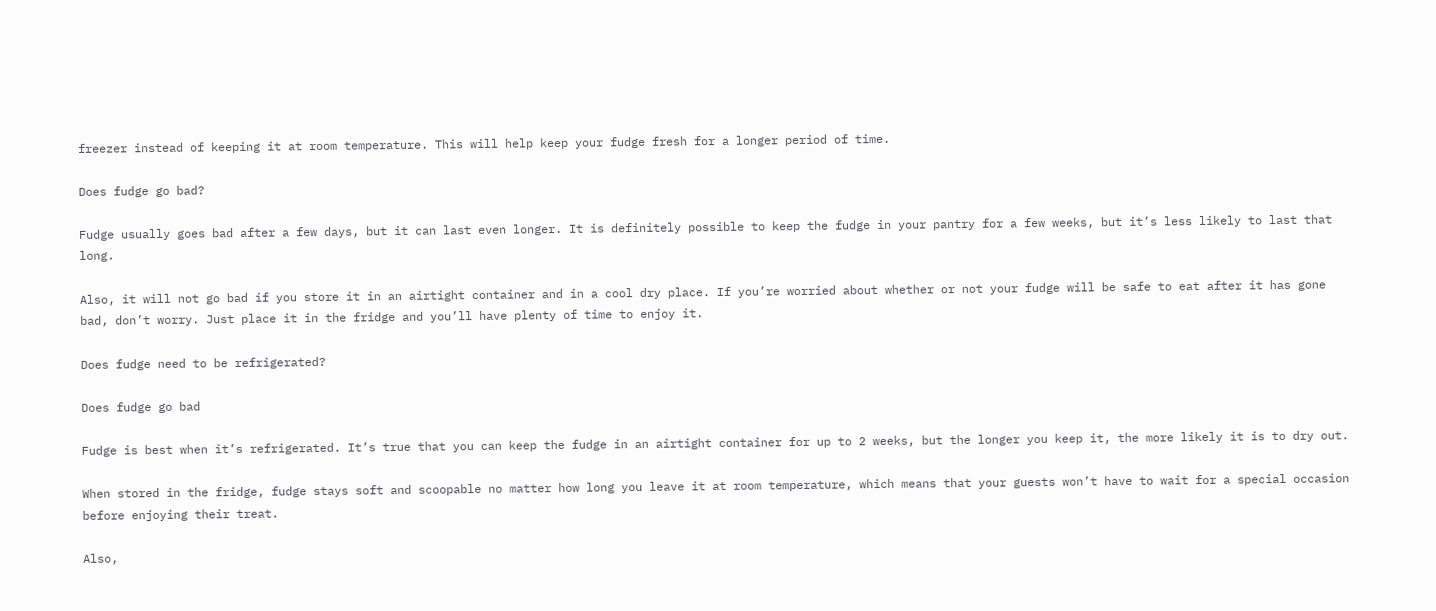freezer instead of keeping it at room temperature. This will help keep your fudge fresh for a longer period of time.

Does fudge go bad?

Fudge usually goes bad after a few days, but it can last even longer. It is definitely possible to keep the fudge in your pantry for a few weeks, but it’s less likely to last that long.

Also, it will not go bad if you store it in an airtight container and in a cool dry place. If you’re worried about whether or not your fudge will be safe to eat after it has gone bad, don’t worry. Just place it in the fridge and you’ll have plenty of time to enjoy it.

Does fudge need to be refrigerated?

Does fudge go bad

Fudge is best when it’s refrigerated. It’s true that you can keep the fudge in an airtight container for up to 2 weeks, but the longer you keep it, the more likely it is to dry out.

When stored in the fridge, fudge stays soft and scoopable no matter how long you leave it at room temperature, which means that your guests won’t have to wait for a special occasion before enjoying their treat.

Also,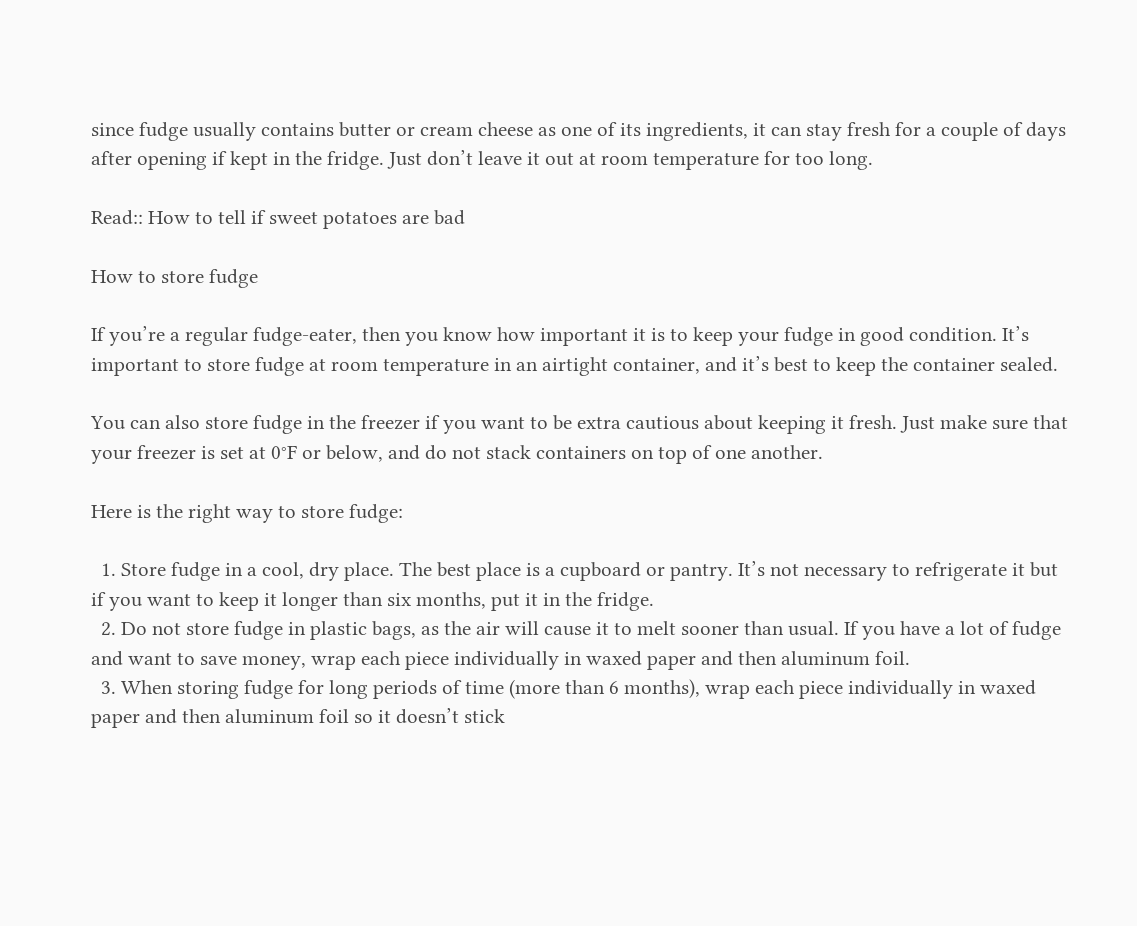since fudge usually contains butter or cream cheese as one of its ingredients, it can stay fresh for a couple of days after opening if kept in the fridge. Just don’t leave it out at room temperature for too long.

Read:: How to tell if sweet potatoes are bad

How to store fudge

If you’re a regular fudge-eater, then you know how important it is to keep your fudge in good condition. It’s important to store fudge at room temperature in an airtight container, and it’s best to keep the container sealed.

You can also store fudge in the freezer if you want to be extra cautious about keeping it fresh. Just make sure that your freezer is set at 0°F or below, and do not stack containers on top of one another.

Here is the right way to store fudge:

  1. Store fudge in a cool, dry place. The best place is a cupboard or pantry. It’s not necessary to refrigerate it but if you want to keep it longer than six months, put it in the fridge.
  2. Do not store fudge in plastic bags, as the air will cause it to melt sooner than usual. If you have a lot of fudge and want to save money, wrap each piece individually in waxed paper and then aluminum foil.
  3. When storing fudge for long periods of time (more than 6 months), wrap each piece individually in waxed paper and then aluminum foil so it doesn’t stick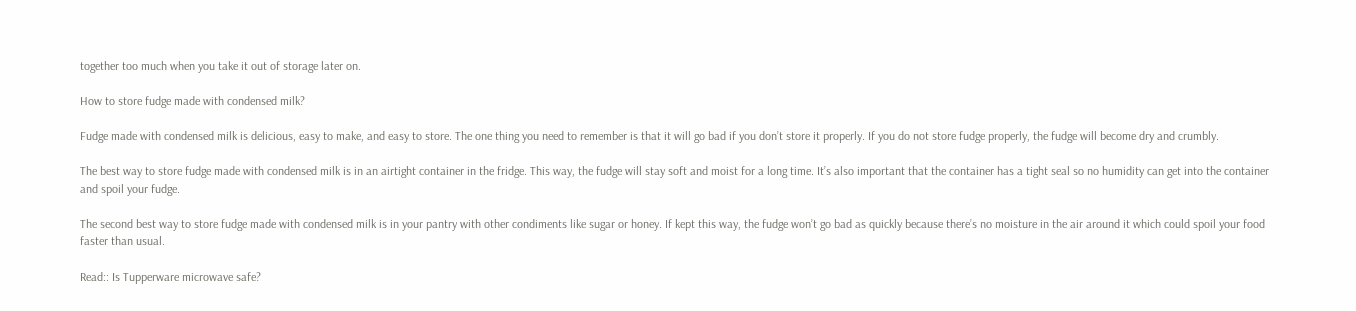together too much when you take it out of storage later on.

How to store fudge made with condensed milk?

Fudge made with condensed milk is delicious, easy to make, and easy to store. The one thing you need to remember is that it will go bad if you don’t store it properly. If you do not store fudge properly, the fudge will become dry and crumbly.

The best way to store fudge made with condensed milk is in an airtight container in the fridge. This way, the fudge will stay soft and moist for a long time. It’s also important that the container has a tight seal so no humidity can get into the container and spoil your fudge.

The second best way to store fudge made with condensed milk is in your pantry with other condiments like sugar or honey. If kept this way, the fudge won’t go bad as quickly because there’s no moisture in the air around it which could spoil your food faster than usual.

Read:: Is Tupperware microwave safe?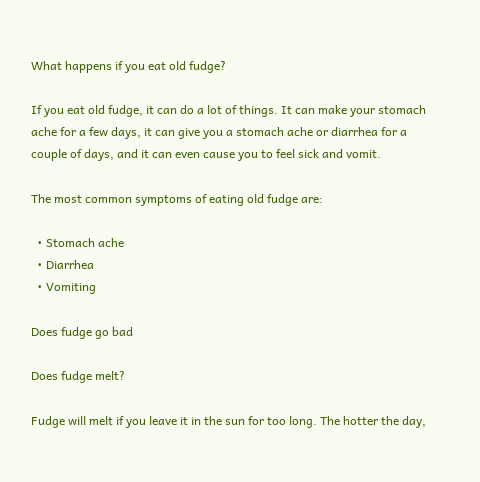What happens if you eat old fudge?

If you eat old fudge, it can do a lot of things. It can make your stomach ache for a few days, it can give you a stomach ache or diarrhea for a couple of days, and it can even cause you to feel sick and vomit.

The most common symptoms of eating old fudge are:

  • Stomach ache
  • Diarrhea
  • Vomiting

Does fudge go bad

Does fudge melt?

Fudge will melt if you leave it in the sun for too long. The hotter the day,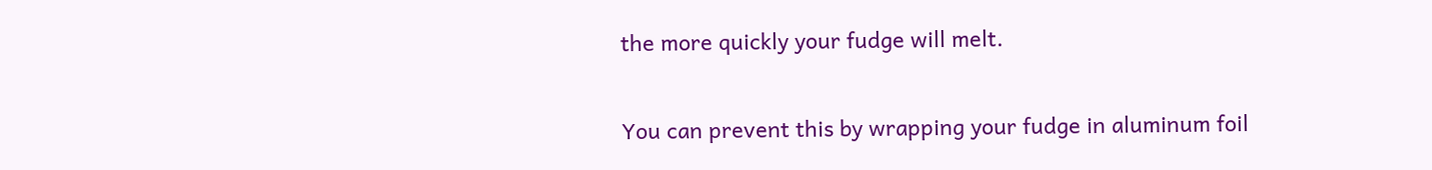the more quickly your fudge will melt.

You can prevent this by wrapping your fudge in aluminum foil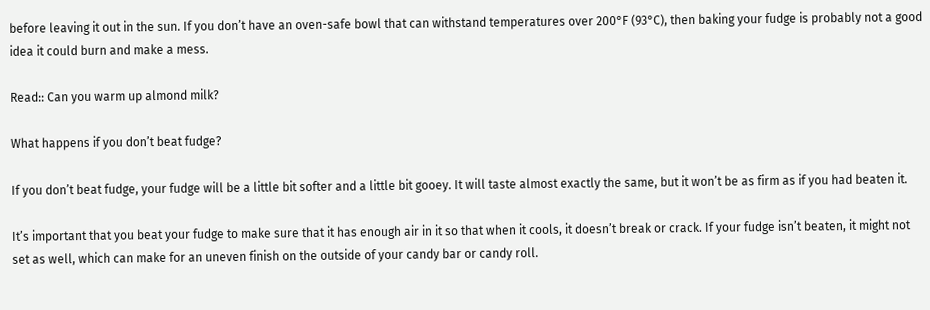before leaving it out in the sun. If you don’t have an oven-safe bowl that can withstand temperatures over 200°F (93°C), then baking your fudge is probably not a good idea it could burn and make a mess.

Read:: Can you warm up almond milk?

What happens if you don’t beat fudge?

If you don’t beat fudge, your fudge will be a little bit softer and a little bit gooey. It will taste almost exactly the same, but it won’t be as firm as if you had beaten it.

It’s important that you beat your fudge to make sure that it has enough air in it so that when it cools, it doesn’t break or crack. If your fudge isn’t beaten, it might not set as well, which can make for an uneven finish on the outside of your candy bar or candy roll.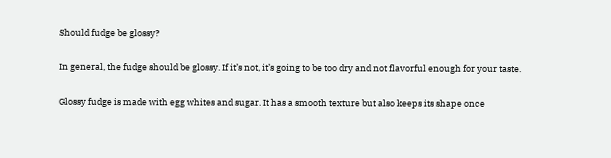Should fudge be glossy?

In general, the fudge should be glossy. If it’s not, it’s going to be too dry and not flavorful enough for your taste.

Glossy fudge is made with egg whites and sugar. It has a smooth texture but also keeps its shape once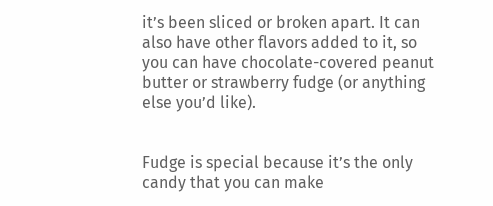it’s been sliced or broken apart. It can also have other flavors added to it, so you can have chocolate-covered peanut butter or strawberry fudge (or anything else you’d like).


Fudge is special because it’s the only candy that you can make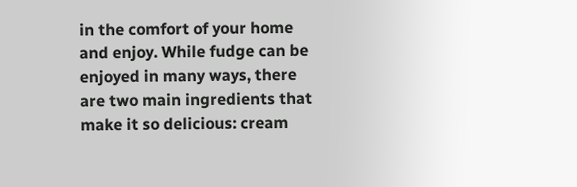in the comfort of your home and enjoy. While fudge can be enjoyed in many ways, there are two main ingredients that make it so delicious: cream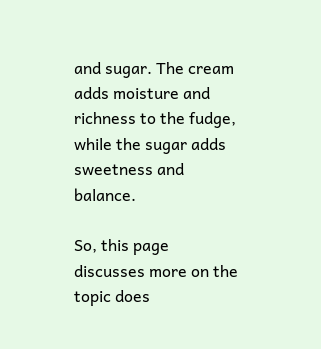and sugar. The cream adds moisture and richness to the fudge, while the sugar adds sweetness and balance.

So, this page discusses more on the topic does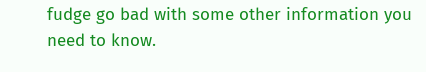fudge go bad with some other information you need to know.